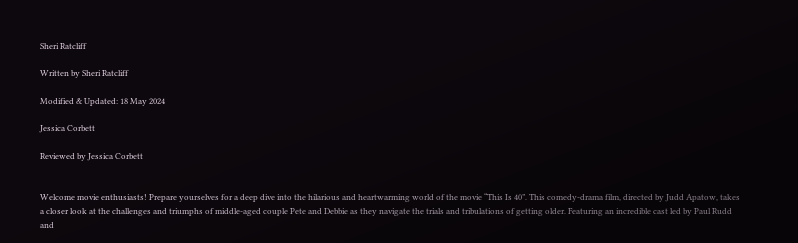Sheri Ratcliff

Written by Sheri Ratcliff

Modified & Updated: 18 May 2024

Jessica Corbett

Reviewed by Jessica Corbett


Welcome movie enthusiasts! Prepare yourselves for a deep dive into the hilarious and heartwarming world of the movie “This Is 40”. This comedy-drama film, directed by Judd Apatow, takes a closer look at the challenges and triumphs of middle-aged couple Pete and Debbie as they navigate the trials and tribulations of getting older. Featuring an incredible cast led by Paul Rudd and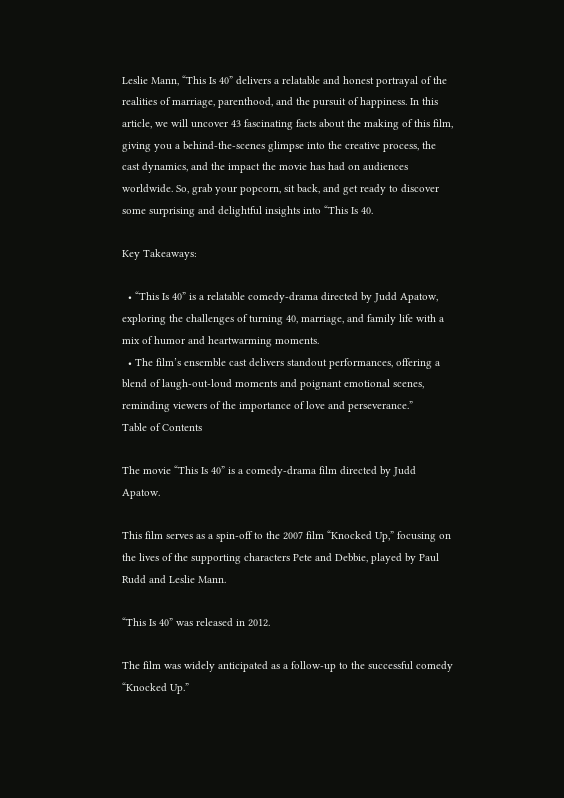Leslie Mann, “This Is 40” delivers a relatable and honest portrayal of the realities of marriage, parenthood, and the pursuit of happiness. In this article, we will uncover 43 fascinating facts about the making of this film, giving you a behind-the-scenes glimpse into the creative process, the cast dynamics, and the impact the movie has had on audiences worldwide. So, grab your popcorn, sit back, and get ready to discover some surprising and delightful insights into “This Is 40.

Key Takeaways:

  • “This Is 40” is a relatable comedy-drama directed by Judd Apatow, exploring the challenges of turning 40, marriage, and family life with a mix of humor and heartwarming moments.
  • The film’s ensemble cast delivers standout performances, offering a blend of laugh-out-loud moments and poignant emotional scenes, reminding viewers of the importance of love and perseverance.”
Table of Contents

The movie “This Is 40” is a comedy-drama film directed by Judd Apatow.

This film serves as a spin-off to the 2007 film “Knocked Up,” focusing on the lives of the supporting characters Pete and Debbie, played by Paul Rudd and Leslie Mann.

“This Is 40” was released in 2012.

The film was widely anticipated as a follow-up to the successful comedy “Knocked Up.”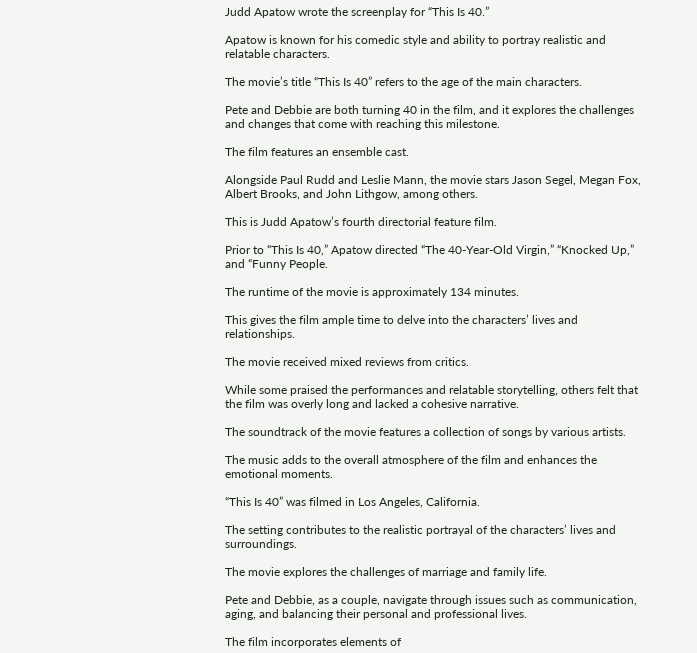Judd Apatow wrote the screenplay for “This Is 40.”

Apatow is known for his comedic style and ability to portray realistic and relatable characters.

The movie’s title “This Is 40” refers to the age of the main characters.

Pete and Debbie are both turning 40 in the film, and it explores the challenges and changes that come with reaching this milestone.

The film features an ensemble cast.

Alongside Paul Rudd and Leslie Mann, the movie stars Jason Segel, Megan Fox, Albert Brooks, and John Lithgow, among others.

This is Judd Apatow’s fourth directorial feature film.

Prior to “This Is 40,” Apatow directed “The 40-Year-Old Virgin,” “Knocked Up,” and “Funny People.

The runtime of the movie is approximately 134 minutes.

This gives the film ample time to delve into the characters’ lives and relationships.

The movie received mixed reviews from critics.

While some praised the performances and relatable storytelling, others felt that the film was overly long and lacked a cohesive narrative.

The soundtrack of the movie features a collection of songs by various artists.

The music adds to the overall atmosphere of the film and enhances the emotional moments.

“This Is 40” was filmed in Los Angeles, California.

The setting contributes to the realistic portrayal of the characters’ lives and surroundings.

The movie explores the challenges of marriage and family life.

Pete and Debbie, as a couple, navigate through issues such as communication, aging, and balancing their personal and professional lives.

The film incorporates elements of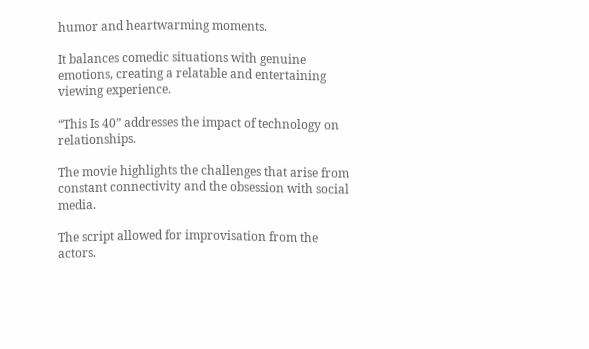humor and heartwarming moments.

It balances comedic situations with genuine emotions, creating a relatable and entertaining viewing experience.

“This Is 40” addresses the impact of technology on relationships.

The movie highlights the challenges that arise from constant connectivity and the obsession with social media.

The script allowed for improvisation from the actors.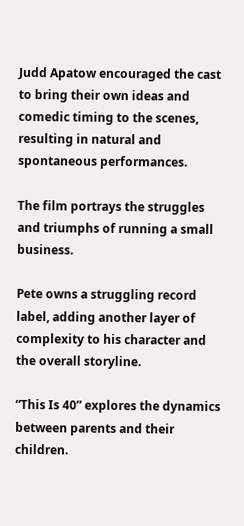Judd Apatow encouraged the cast to bring their own ideas and comedic timing to the scenes, resulting in natural and spontaneous performances.

The film portrays the struggles and triumphs of running a small business.

Pete owns a struggling record label, adding another layer of complexity to his character and the overall storyline.

“This Is 40” explores the dynamics between parents and their children.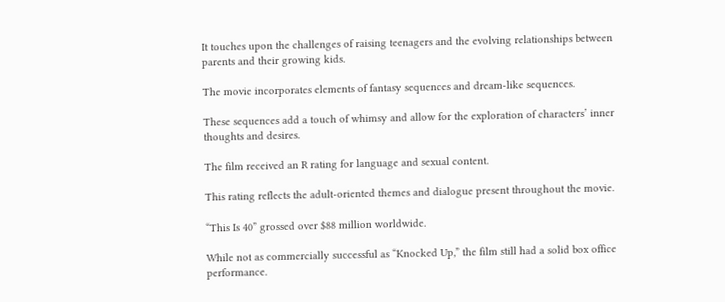It touches upon the challenges of raising teenagers and the evolving relationships between parents and their growing kids.

The movie incorporates elements of fantasy sequences and dream-like sequences.

These sequences add a touch of whimsy and allow for the exploration of characters’ inner thoughts and desires.

The film received an R rating for language and sexual content.

This rating reflects the adult-oriented themes and dialogue present throughout the movie.

“This Is 40” grossed over $88 million worldwide.

While not as commercially successful as “Knocked Up,” the film still had a solid box office performance.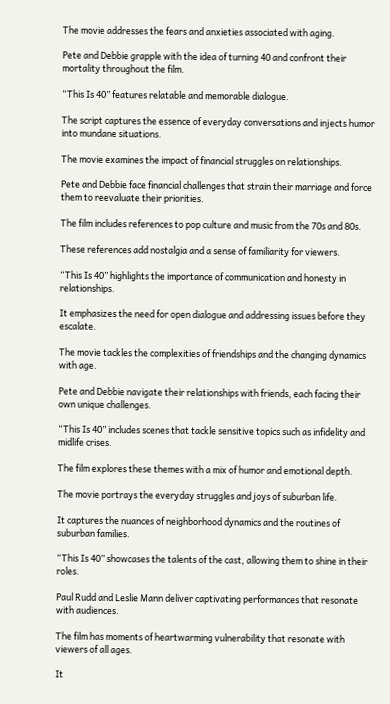The movie addresses the fears and anxieties associated with aging.

Pete and Debbie grapple with the idea of turning 40 and confront their mortality throughout the film.

“This Is 40” features relatable and memorable dialogue.

The script captures the essence of everyday conversations and injects humor into mundane situations.

The movie examines the impact of financial struggles on relationships.

Pete and Debbie face financial challenges that strain their marriage and force them to reevaluate their priorities.

The film includes references to pop culture and music from the 70s and 80s.

These references add nostalgia and a sense of familiarity for viewers.

“This Is 40” highlights the importance of communication and honesty in relationships.

It emphasizes the need for open dialogue and addressing issues before they escalate.

The movie tackles the complexities of friendships and the changing dynamics with age.

Pete and Debbie navigate their relationships with friends, each facing their own unique challenges.

“This Is 40” includes scenes that tackle sensitive topics such as infidelity and midlife crises.

The film explores these themes with a mix of humor and emotional depth.

The movie portrays the everyday struggles and joys of suburban life.

It captures the nuances of neighborhood dynamics and the routines of suburban families.

“This Is 40” showcases the talents of the cast, allowing them to shine in their roles.

Paul Rudd and Leslie Mann deliver captivating performances that resonate with audiences.

The film has moments of heartwarming vulnerability that resonate with viewers of all ages.

It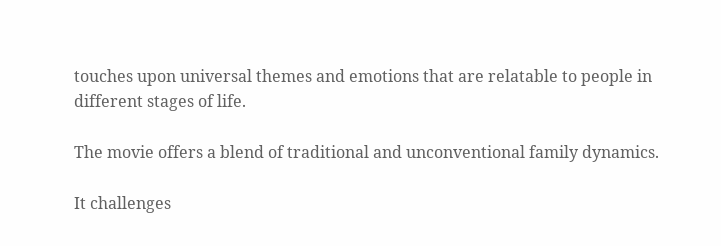touches upon universal themes and emotions that are relatable to people in different stages of life.

The movie offers a blend of traditional and unconventional family dynamics.

It challenges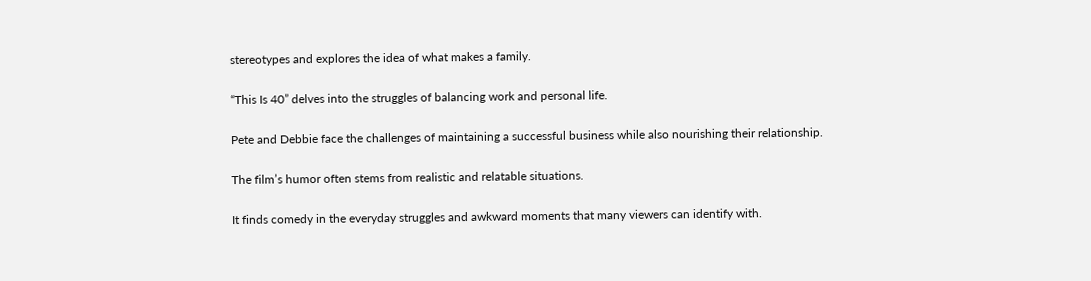stereotypes and explores the idea of what makes a family.

“This Is 40” delves into the struggles of balancing work and personal life.

Pete and Debbie face the challenges of maintaining a successful business while also nourishing their relationship.

The film’s humor often stems from realistic and relatable situations.

It finds comedy in the everyday struggles and awkward moments that many viewers can identify with.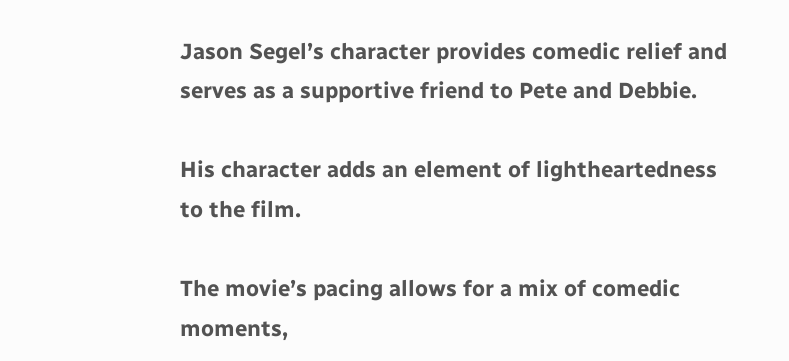Jason Segel’s character provides comedic relief and serves as a supportive friend to Pete and Debbie.

His character adds an element of lightheartedness to the film.

The movie’s pacing allows for a mix of comedic moments,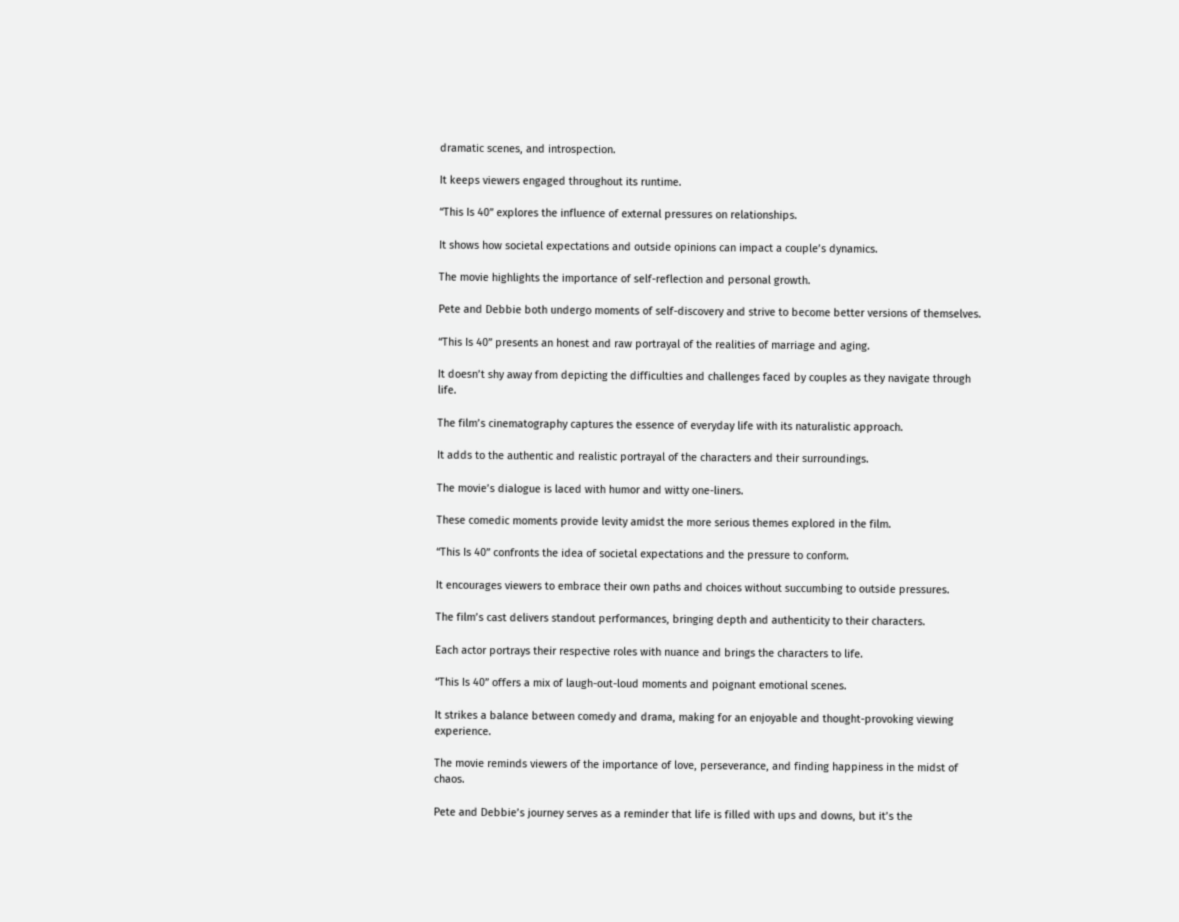dramatic scenes, and introspection.

It keeps viewers engaged throughout its runtime.

“This Is 40” explores the influence of external pressures on relationships.

It shows how societal expectations and outside opinions can impact a couple’s dynamics.

The movie highlights the importance of self-reflection and personal growth.

Pete and Debbie both undergo moments of self-discovery and strive to become better versions of themselves.

“This Is 40” presents an honest and raw portrayal of the realities of marriage and aging.

It doesn’t shy away from depicting the difficulties and challenges faced by couples as they navigate through life.

The film’s cinematography captures the essence of everyday life with its naturalistic approach.

It adds to the authentic and realistic portrayal of the characters and their surroundings.

The movie’s dialogue is laced with humor and witty one-liners.

These comedic moments provide levity amidst the more serious themes explored in the film.

“This Is 40” confronts the idea of societal expectations and the pressure to conform.

It encourages viewers to embrace their own paths and choices without succumbing to outside pressures.

The film’s cast delivers standout performances, bringing depth and authenticity to their characters.

Each actor portrays their respective roles with nuance and brings the characters to life.

“This Is 40” offers a mix of laugh-out-loud moments and poignant emotional scenes.

It strikes a balance between comedy and drama, making for an enjoyable and thought-provoking viewing experience.

The movie reminds viewers of the importance of love, perseverance, and finding happiness in the midst of chaos.

Pete and Debbie’s journey serves as a reminder that life is filled with ups and downs, but it’s the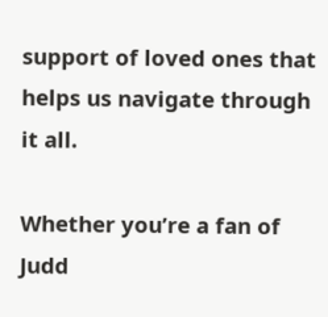support of loved ones that helps us navigate through it all.

Whether you’re a fan of Judd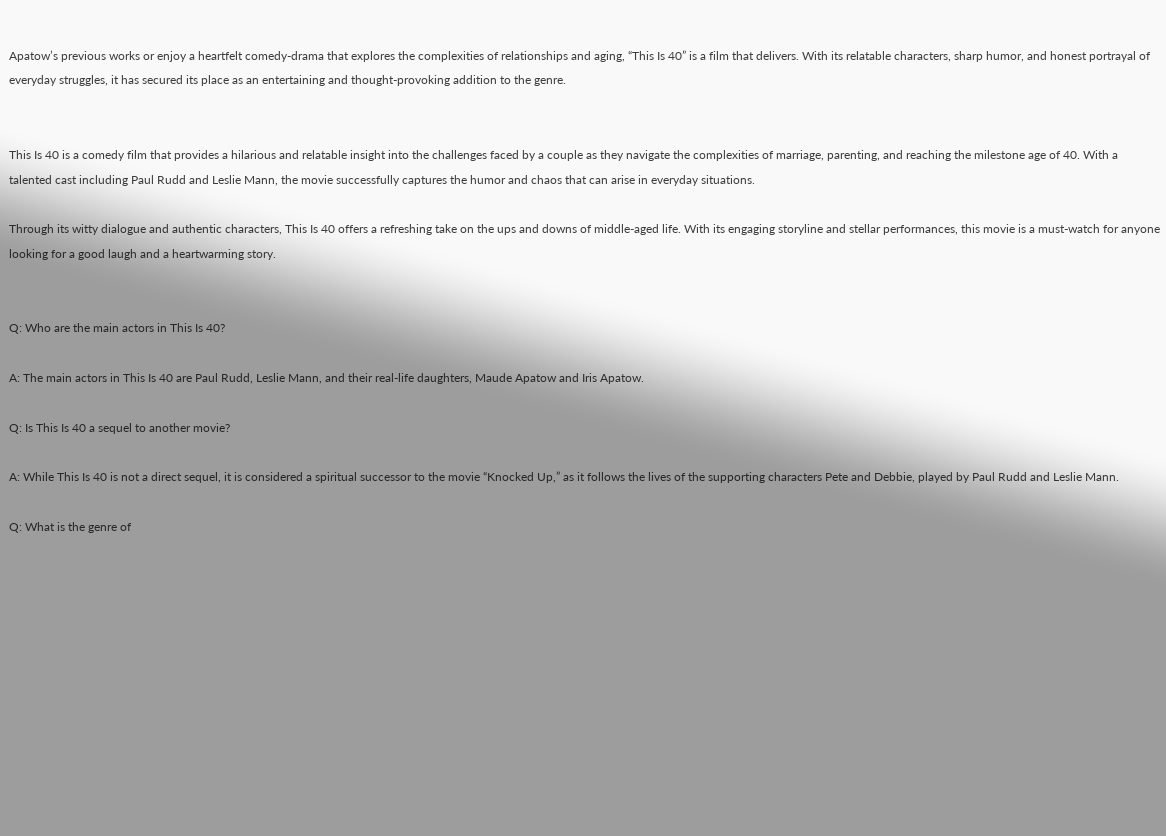Apatow’s previous works or enjoy a heartfelt comedy-drama that explores the complexities of relationships and aging, “This Is 40” is a film that delivers. With its relatable characters, sharp humor, and honest portrayal of everyday struggles, it has secured its place as an entertaining and thought-provoking addition to the genre.


This Is 40 is a comedy film that provides a hilarious and relatable insight into the challenges faced by a couple as they navigate the complexities of marriage, parenting, and reaching the milestone age of 40. With a talented cast including Paul Rudd and Leslie Mann, the movie successfully captures the humor and chaos that can arise in everyday situations.

Through its witty dialogue and authentic characters, This Is 40 offers a refreshing take on the ups and downs of middle-aged life. With its engaging storyline and stellar performances, this movie is a must-watch for anyone looking for a good laugh and a heartwarming story.


Q: Who are the main actors in This Is 40?

A: The main actors in This Is 40 are Paul Rudd, Leslie Mann, and their real-life daughters, Maude Apatow and Iris Apatow.

Q: Is This Is 40 a sequel to another movie?

A: While This Is 40 is not a direct sequel, it is considered a spiritual successor to the movie “Knocked Up,” as it follows the lives of the supporting characters Pete and Debbie, played by Paul Rudd and Leslie Mann.

Q: What is the genre of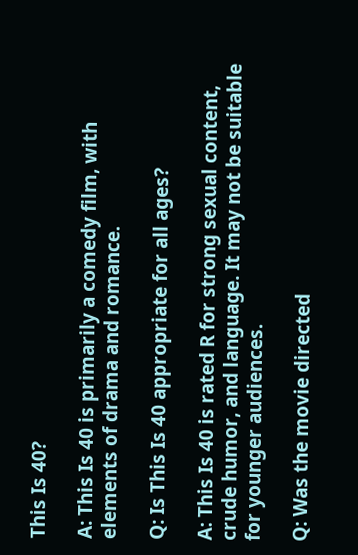This Is 40?

A: This Is 40 is primarily a comedy film, with elements of drama and romance.

Q: Is This Is 40 appropriate for all ages?

A: This Is 40 is rated R for strong sexual content, crude humor, and language. It may not be suitable for younger audiences.

Q: Was the movie directed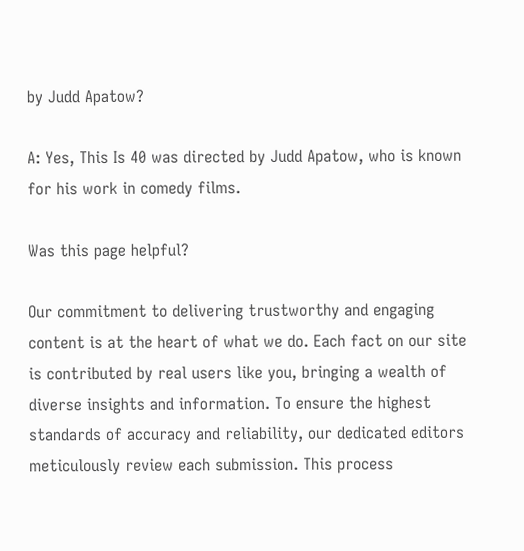by Judd Apatow?

A: Yes, This Is 40 was directed by Judd Apatow, who is known for his work in comedy films.

Was this page helpful?

Our commitment to delivering trustworthy and engaging content is at the heart of what we do. Each fact on our site is contributed by real users like you, bringing a wealth of diverse insights and information. To ensure the highest standards of accuracy and reliability, our dedicated editors meticulously review each submission. This process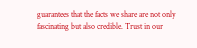guarantees that the facts we share are not only fascinating but also credible. Trust in our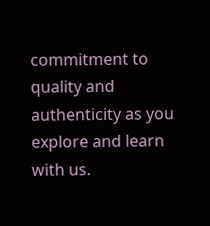commitment to quality and authenticity as you explore and learn with us.